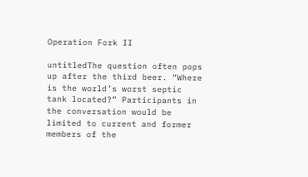Operation Fork II

untitledThe question often pops up after the third beer. “Where is the world’s worst septic tank located?” Participants in the conversation would be limited to current and former members of the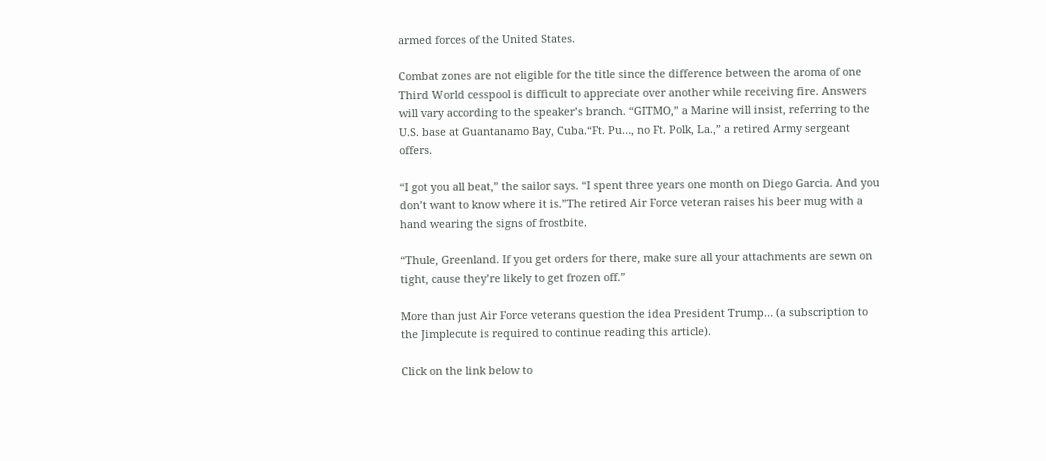armed forces of the United States.

Combat zones are not eligible for the title since the difference between the aroma of one Third World cesspool is difficult to appreciate over another while receiving fire. Answers will vary according to the speaker’s branch. “GITMO,” a Marine will insist, referring to the U.S. base at Guantanamo Bay, Cuba.“Ft. Pu…, no Ft. Polk, La.,” a retired Army sergeant offers.

“I got you all beat,” the sailor says. “I spent three years one month on Diego Garcia. And you don’t want to know where it is.”The retired Air Force veteran raises his beer mug with a hand wearing the signs of frostbite.

“Thule, Greenland. If you get orders for there, make sure all your attachments are sewn on tight, cause they’re likely to get frozen off.”

More than just Air Force veterans question the idea President Trump… (a subscription to the Jimplecute is required to continue reading this article).

Click on the link below to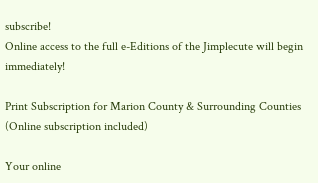subscribe!
Online access to the full e-Editions of the Jimplecute will begin immediately!

Print Subscription for Marion County & Surrounding Counties (Online subscription included)

Your online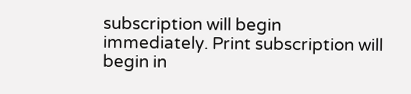subscription will begin immediately. Print subscription will begin in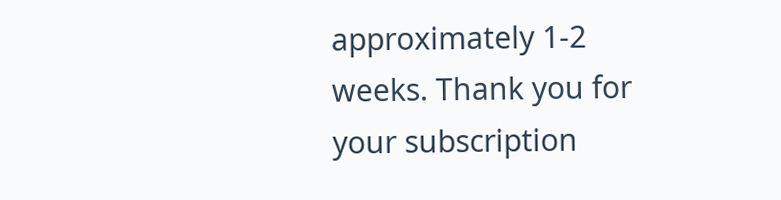approximately 1-2 weeks. Thank you for your subscription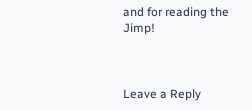and for reading the Jimp!



Leave a Reply